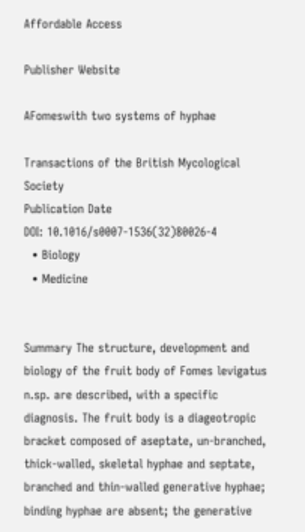Affordable Access

Publisher Website

AFomeswith two systems of hyphae

Transactions of the British Mycological Society
Publication Date
DOI: 10.1016/s0007-1536(32)80026-4
  • Biology
  • Medicine


Summary The structure, development and biology of the fruit body of Fomes levigatus n.sp. are described, with a specific diagnosis. The fruit body is a diageotropic bracket composed of aseptate, un-branched, thick-walled, skeletal hyphae and septate, branched and thin-walled generative hyphae; binding hyphae are absent; the generative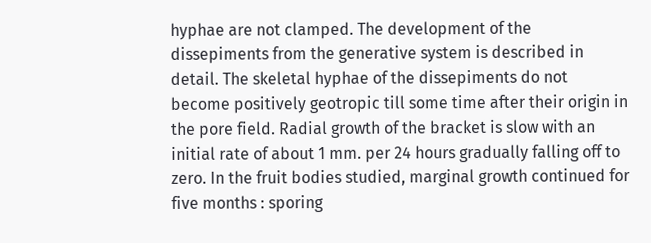hyphae are not clamped. The development of the dissepiments from the generative system is described in detail. The skeletal hyphae of the dissepiments do not become positively geotropic till some time after their origin in the pore field. Radial growth of the bracket is slow with an initial rate of about 1 mm. per 24 hours gradually falling off to zero. In the fruit bodies studied, marginal growth continued for five months : sporing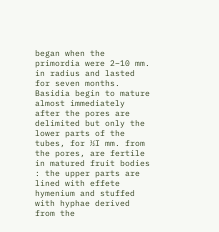began when the primordia were 2–10 mm. in radius and lasted for seven months. Basidia begin to mature almost immediately after the pores are delimited but only the lower parts of the tubes, for ½I mm. from the pores, are fertile in matured fruit bodies : the upper parts are lined with effete hymenium and stuffed with hyphae derived from the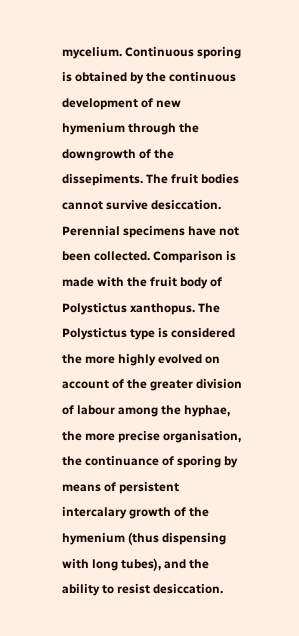mycelium. Continuous sporing is obtained by the continuous development of new hymenium through the downgrowth of the dissepiments. The fruit bodies cannot survive desiccation. Perennial specimens have not been collected. Comparison is made with the fruit body of Polystictus xanthopus. The Polystictus type is considered the more highly evolved on account of the greater division of labour among the hyphae, the more precise organisation, the continuance of sporing by means of persistent intercalary growth of the hymenium (thus dispensing with long tubes), and the ability to resist desiccation.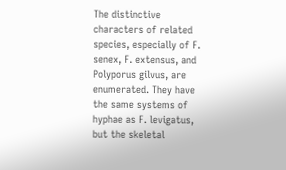The distinctive characters of related species, especially of F. senex, F. extensus, and Polyporus gilvus, are enumerated. They have the same systems of hyphae as F. levigatus, but the skeletal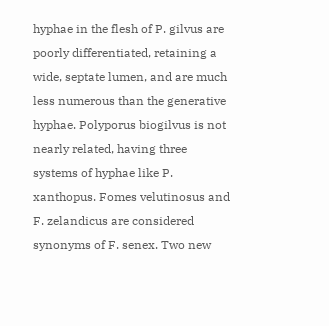hyphae in the flesh of P. gilvus are poorly differentiated, retaining a wide, septate lumen, and are much less numerous than the generative hyphae. Polyporus biogilvus is not nearly related, having three systems of hyphae like P. xanthopus. Fomes velutinosus and F. zelandicus are considered synonyms of F. senex. Two new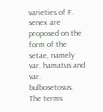varieties of F. senex are proposed on the form of the setae, namely var. hamatus and var. bulbosetosus. The terms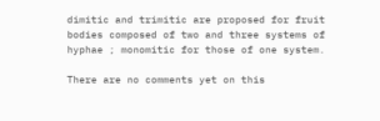dimitic and trimitic are proposed for fruit bodies composed of two and three systems of hyphae ; monomitic for those of one system.

There are no comments yet on this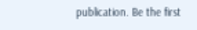publication. Be the first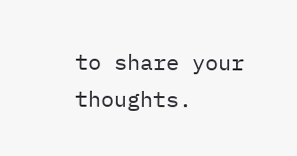to share your thoughts.